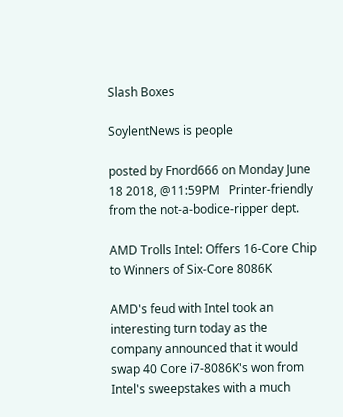Slash Boxes

SoylentNews is people

posted by Fnord666 on Monday June 18 2018, @11:59PM   Printer-friendly
from the not-a-bodice-ripper dept.

AMD Trolls Intel: Offers 16-Core Chip to Winners of Six-Core 8086K

AMD's feud with Intel took an interesting turn today as the company announced that it would swap 40 Core i7-8086K's won from Intel's sweepstakes with a much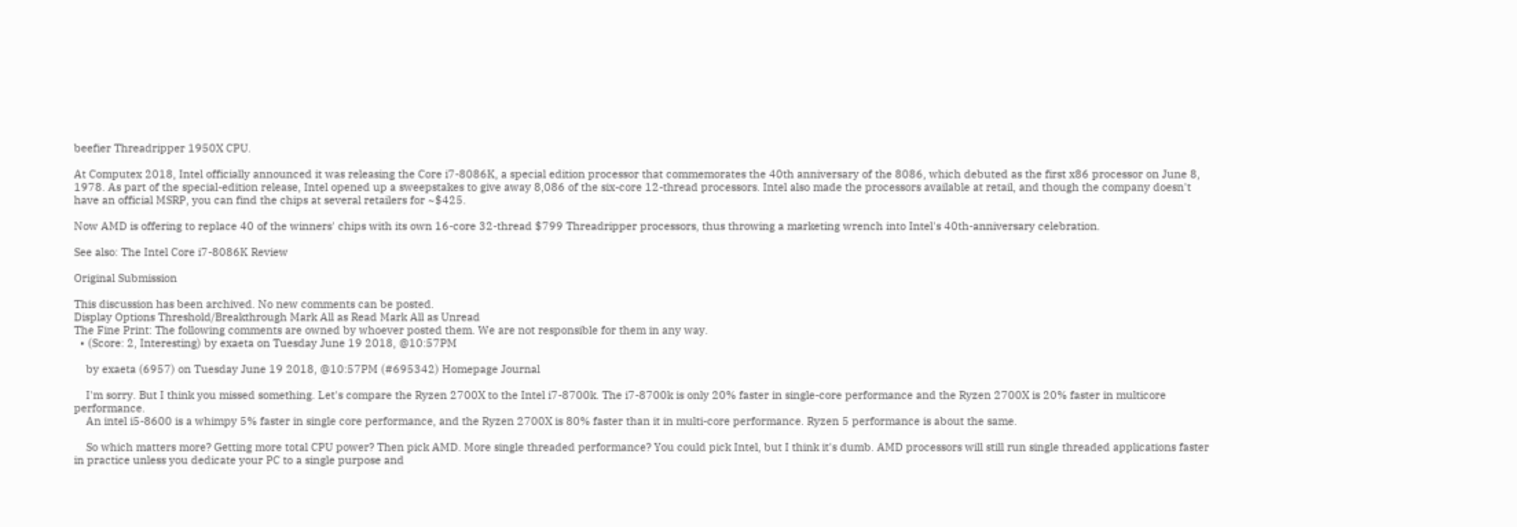beefier Threadripper 1950X CPU.

At Computex 2018, Intel officially announced it was releasing the Core i7-8086K, a special edition processor that commemorates the 40th anniversary of the 8086, which debuted as the first x86 processor on June 8, 1978. As part of the special-edition release, Intel opened up a sweepstakes to give away 8,086 of the six-core 12-thread processors. Intel also made the processors available at retail, and though the company doesn't have an official MSRP, you can find the chips at several retailers for ~$425.

Now AMD is offering to replace 40 of the winners' chips with its own 16-core 32-thread $799 Threadripper processors, thus throwing a marketing wrench into Intel's 40th-anniversary celebration.

See also: The Intel Core i7-8086K Review

Original Submission

This discussion has been archived. No new comments can be posted.
Display Options Threshold/Breakthrough Mark All as Read Mark All as Unread
The Fine Print: The following comments are owned by whoever posted them. We are not responsible for them in any way.
  • (Score: 2, Interesting) by exaeta on Tuesday June 19 2018, @10:57PM

    by exaeta (6957) on Tuesday June 19 2018, @10:57PM (#695342) Homepage Journal

    I'm sorry. But I think you missed something. Let's compare the Ryzen 2700X to the Intel i7-8700k. The i7-8700k is only 20% faster in single-core performance and the Ryzen 2700X is 20% faster in multicore performance.
    An intel i5-8600 is a whimpy 5% faster in single core performance, and the Ryzen 2700X is 80% faster than it in multi-core performance. Ryzen 5 performance is about the same.

    So which matters more? Getting more total CPU power? Then pick AMD. More single threaded performance? You could pick Intel, but I think it's dumb. AMD processors will still run single threaded applications faster in practice unless you dedicate your PC to a single purpose and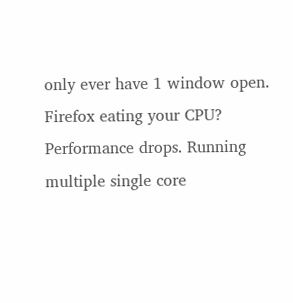only ever have 1 window open. Firefox eating your CPU? Performance drops. Running multiple single core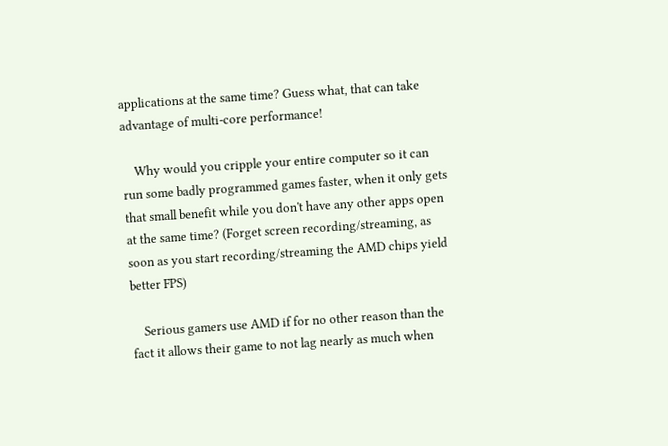applications at the same time? Guess what, that can take advantage of multi-core performance!

    Why would you cripple your entire computer so it can run some badly programmed games faster, when it only gets that small benefit while you don't have any other apps open at the same time? (Forget screen recording/streaming, as soon as you start recording/streaming the AMD chips yield better FPS)

    Serious gamers use AMD if for no other reason than the fact it allows their game to not lag nearly as much when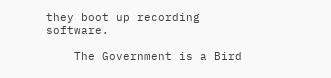they boot up recording software.

    The Government is a Bird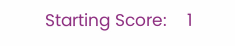Starting Score:    1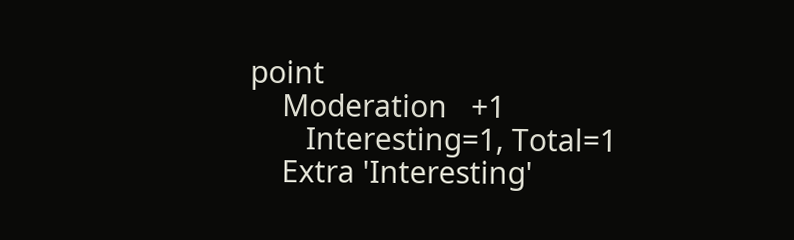point
    Moderation   +1
       Interesting=1, Total=1
    Extra 'Interesting'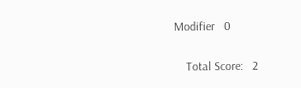Modifier   0

    Total Score:   2